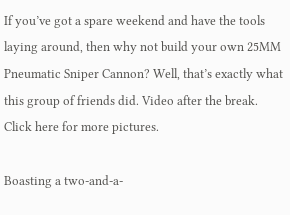If you’ve got a spare weekend and have the tools laying around, then why not build your own 25MM Pneumatic Sniper Cannon? Well, that’s exactly what this group of friends did. Video after the break. Click here for more pictures.

Boasting a two-and-a-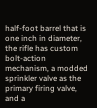half-foot barrel that is one inch in diameter, the rifle has custom bolt-action mechanism, a modded sprinkler valve as the primary firing valve, and a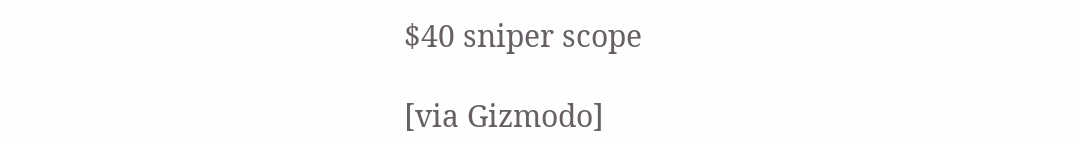$40 sniper scope

[via Gizmodo]